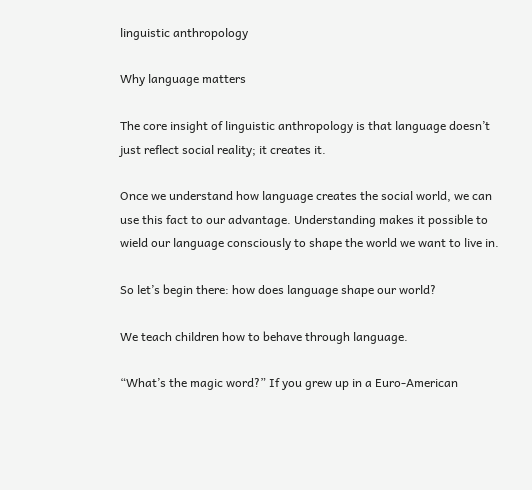linguistic anthropology

Why language matters

The core insight of linguistic anthropology is that language doesn’t just reflect social reality; it creates it.

Once we understand how language creates the social world, we can use this fact to our advantage. Understanding makes it possible to wield our language consciously to shape the world we want to live in.

So let’s begin there: how does language shape our world?

We teach children how to behave through language.

“What’s the magic word?” If you grew up in a Euro-American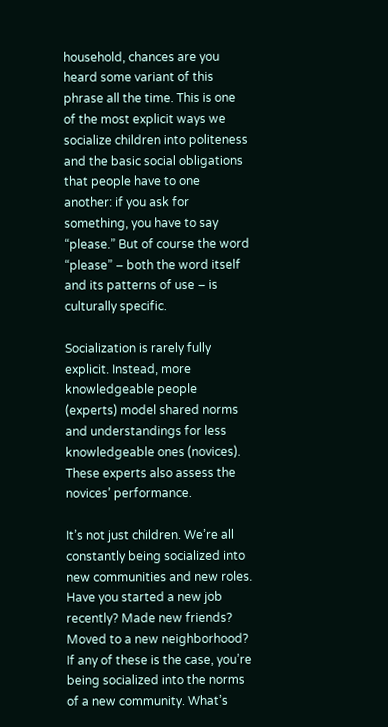household, chances are you heard some variant of this phrase all the time. This is one of the most explicit ways we socialize children into politeness and the basic social obligations that people have to one another: if you ask for something, you have to say “please.” But of course the word “please” – both the word itself and its patterns of use – is culturally specific.

Socialization is rarely fully explicit. Instead, more knowledgeable people (experts) model shared norms and understandings for less knowledgeable ones (novices). These experts also assess the novices’ performance.

It’s not just children. We’re all constantly being socialized into new communities and new roles. Have you started a new job recently? Made new friends? Moved to a new neighborhood? If any of these is the case, you’re being socialized into the norms of a new community. What’s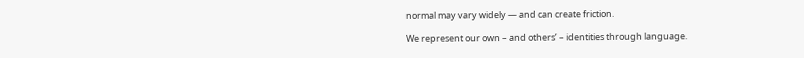normal may vary widely — and can create friction.

We represent our own – and others’ – identities through language.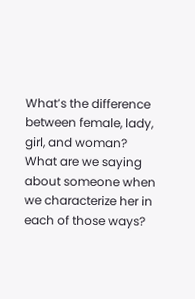What’s the difference between female, lady, girl, and woman? What are we saying about someone when we characterize her in each of those ways?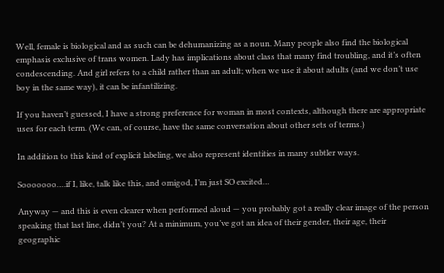Well, female is biological and as such can be dehumanizing as a noun. Many people also find the biological emphasis exclusive of trans women. Lady has implications about class that many find troubling, and it’s often condescending. And girl refers to a child rather than an adult; when we use it about adults (and we don’t use boy in the same way), it can be infantilizing.

If you haven’t guessed, I have a strong preference for woman in most contexts, although there are appropriate uses for each term. (We can, of course, have the same conversation about other sets of terms.)

In addition to this kind of explicit labeling, we also represent identities in many subtler ways.

Sooooooo….if I, like, talk like this, and omigod, I’m just SO excited…

Anyway — and this is even clearer when performed aloud — you probably got a really clear image of the person speaking that last line, didn’t you? At a minimum, you’ve got an idea of their gender, their age, their geographic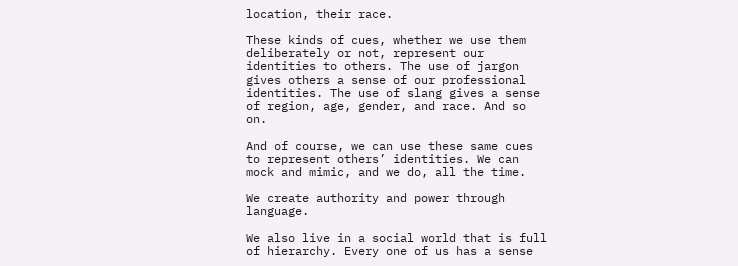location, their race.

These kinds of cues, whether we use them deliberately or not, represent our identities to others. The use of jargon gives others a sense of our professional identities. The use of slang gives a sense of region, age, gender, and race. And so on.

And of course, we can use these same cues to represent others’ identities. We can mock and mimic, and we do, all the time.

We create authority and power through language.

We also live in a social world that is full of hierarchy. Every one of us has a sense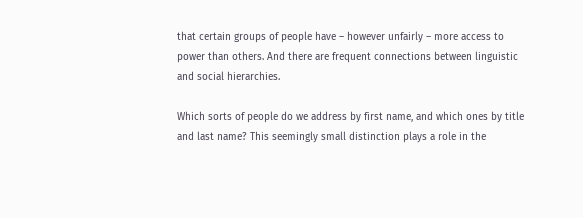that certain groups of people have – however unfairly – more access to power than others. And there are frequent connections between linguistic and social hierarchies.

Which sorts of people do we address by first name, and which ones by title and last name? This seemingly small distinction plays a role in the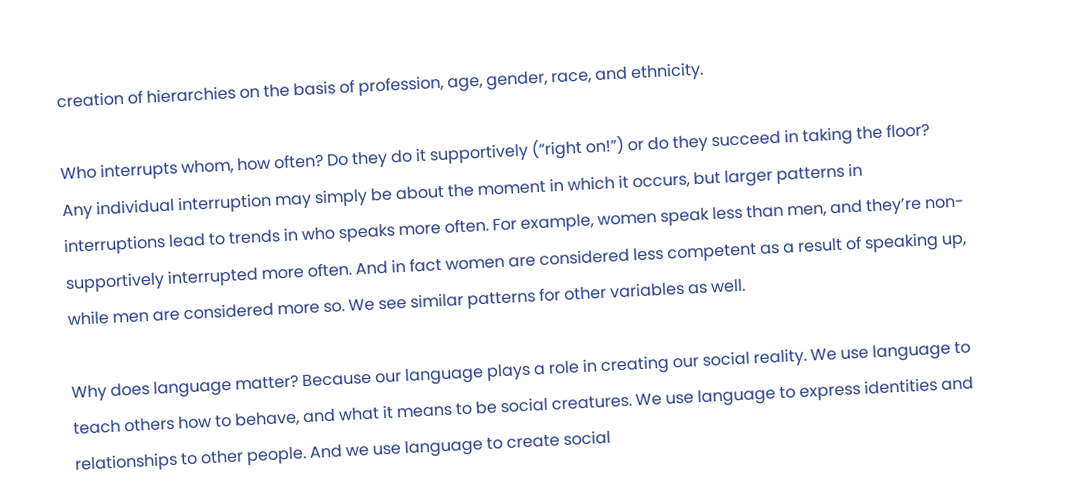creation of hierarchies on the basis of profession, age, gender, race, and ethnicity.

Who interrupts whom, how often? Do they do it supportively (“right on!”) or do they succeed in taking the floor? Any individual interruption may simply be about the moment in which it occurs, but larger patterns in interruptions lead to trends in who speaks more often. For example, women speak less than men, and they’re non-supportively interrupted more often. And in fact women are considered less competent as a result of speaking up, while men are considered more so. We see similar patterns for other variables as well.

Why does language matter? Because our language plays a role in creating our social reality. We use language to teach others how to behave, and what it means to be social creatures. We use language to express identities and relationships to other people. And we use language to create social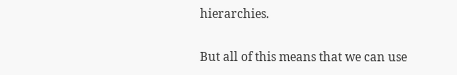hierarchies.

But all of this means that we can use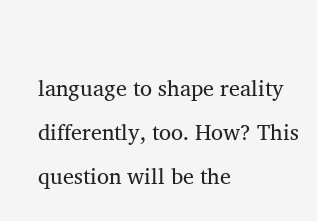language to shape reality differently, too. How? This question will be the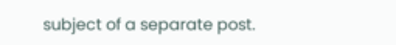subject of a separate post.